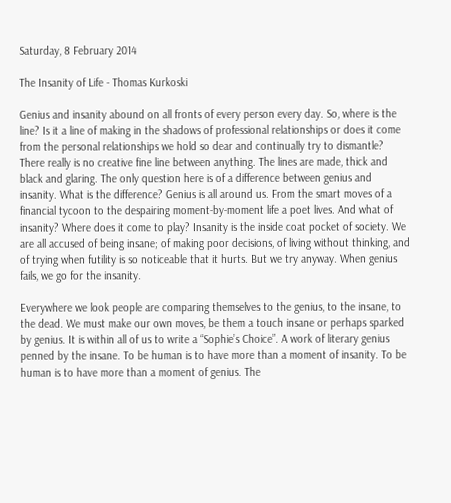Saturday, 8 February 2014

The Insanity of Life - Thomas Kurkoski

Genius and insanity abound on all fronts of every person every day. So, where is the line? Is it a line of making in the shadows of professional relationships or does it come from the personal relationships we hold so dear and continually try to dismantle? There really is no creative fine line between anything. The lines are made, thick and black and glaring. The only question here is of a difference between genius and insanity. What is the difference? Genius is all around us. From the smart moves of a financial tycoon to the despairing moment-by-moment life a poet lives. And what of insanity? Where does it come to play? Insanity is the inside coat pocket of society. We are all accused of being insane; of making poor decisions, of living without thinking, and of trying when futility is so noticeable that it hurts. But we try anyway. When genius fails, we go for the insanity.

Everywhere we look people are comparing themselves to the genius, to the insane, to the dead. We must make our own moves, be them a touch insane or perhaps sparked by genius. It is within all of us to write a “Sophie’s Choice”. A work of literary genius penned by the insane. To be human is to have more than a moment of insanity. To be human is to have more than a moment of genius. The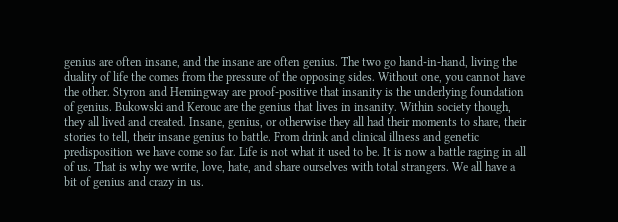genius are often insane, and the insane are often genius. The two go hand-in-hand, living the duality of life the comes from the pressure of the opposing sides. Without one, you cannot have the other. Styron and Hemingway are proof-positive that insanity is the underlying foundation of genius. Bukowski and Kerouc are the genius that lives in insanity. Within society though, they all lived and created. Insane, genius, or otherwise they all had their moments to share, their stories to tell, their insane genius to battle. From drink and clinical illness and genetic predisposition we have come so far. Life is not what it used to be. It is now a battle raging in all of us. That is why we write, love, hate, and share ourselves with total strangers. We all have a bit of genius and crazy in us.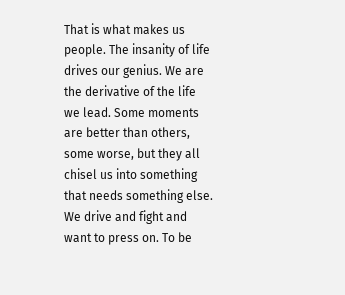That is what makes us people. The insanity of life drives our genius. We are the derivative of the life we lead. Some moments are better than others, some worse, but they all chisel us into something that needs something else. We drive and fight and want to press on. To be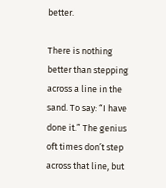better.

There is nothing better than stepping across a line in the sand. To say: “I have done it.” The genius oft times don’t step across that line, but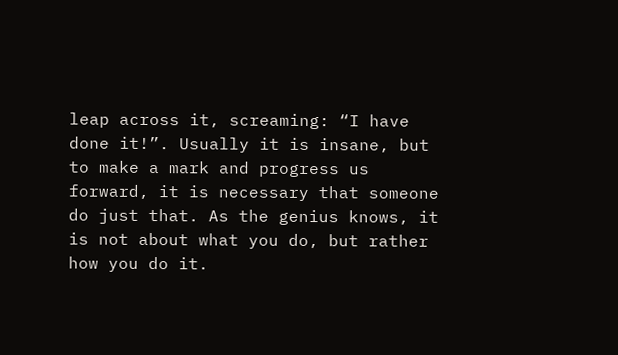leap across it, screaming: “I have done it!”. Usually it is insane, but to make a mark and progress us forward, it is necessary that someone do just that. As the genius knows, it is not about what you do, but rather how you do it.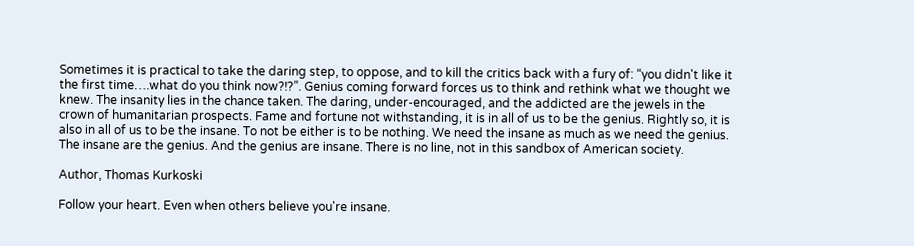Sometimes it is practical to take the daring step, to oppose, and to kill the critics back with a fury of: “you didn't like it the first time….what do you think now?!?”. Genius coming forward forces us to think and rethink what we thought we knew. The insanity lies in the chance taken. The daring, under-encouraged, and the addicted are the jewels in the crown of humanitarian prospects. Fame and fortune not withstanding, it is in all of us to be the genius. Rightly so, it is also in all of us to be the insane. To not be either is to be nothing. We need the insane as much as we need the genius. The insane are the genius. And the genius are insane. There is no line, not in this sandbox of American society.

Author, Thomas Kurkoski

Follow your heart. Even when others believe you're insane.